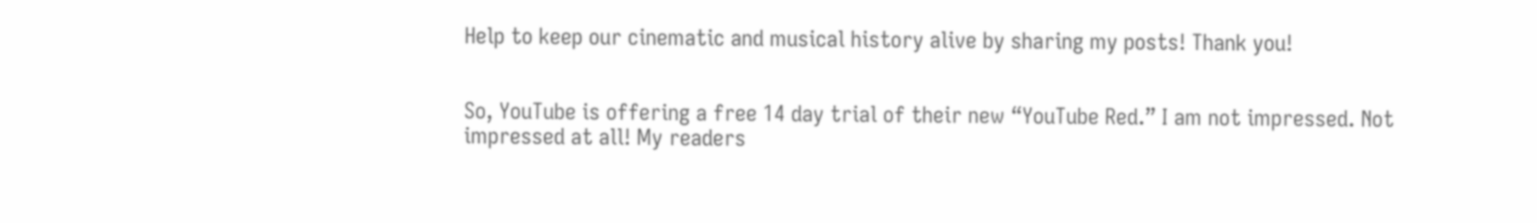Help to keep our cinematic and musical history alive by sharing my posts! Thank you!


So, YouTube is offering a free 14 day trial of their new “YouTube Red.” I am not impressed. Not impressed at all! My readers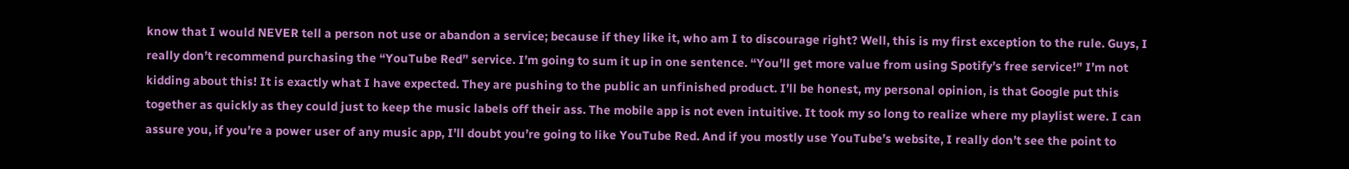know that I would NEVER tell a person not use or abandon a service; because if they like it, who am I to discourage right? Well, this is my first exception to the rule. Guys, I really don’t recommend purchasing the “YouTube Red” service. I’m going to sum it up in one sentence. “You’ll get more value from using Spotify’s free service!” I’m not kidding about this! It is exactly what I have expected. They are pushing to the public an unfinished product. I’ll be honest, my personal opinion, is that Google put this together as quickly as they could just to keep the music labels off their ass. The mobile app is not even intuitive. It took my so long to realize where my playlist were. I can assure you, if you’re a power user of any music app, I’ll doubt you’re going to like YouTube Red. And if you mostly use YouTube’s website, I really don’t see the point to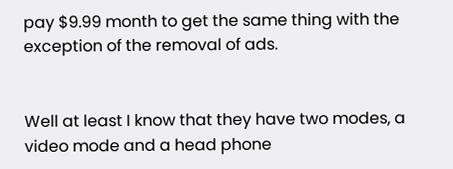pay $9.99 month to get the same thing with the exception of the removal of ads.


Well at least I know that they have two modes, a video mode and a head phone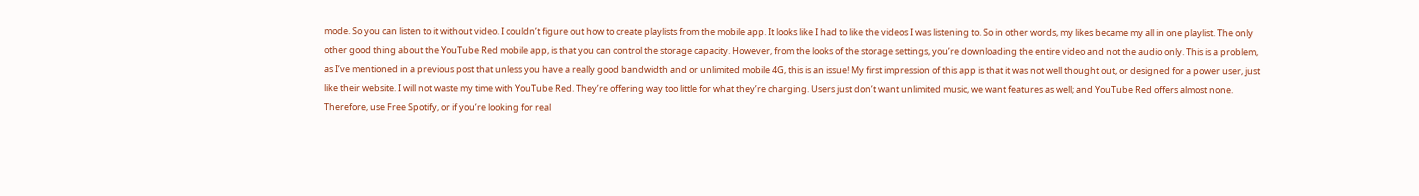mode. So you can listen to it without video. I couldn’t figure out how to create playlists from the mobile app. It looks like I had to like the videos I was listening to. So in other words, my likes became my all in one playlist. The only other good thing about the YouTube Red mobile app, is that you can control the storage capacity. However, from the looks of the storage settings, you’re downloading the entire video and not the audio only. This is a problem, as I’ve mentioned in a previous post that unless you have a really good bandwidth and or unlimited mobile 4G, this is an issue! My first impression of this app is that it was not well thought out, or designed for a power user, just like their website. I will not waste my time with YouTube Red. They’re offering way too little for what they’re charging. Users just don’t want unlimited music, we want features as well; and YouTube Red offers almost none. Therefore, use Free Spotify, or if you’re looking for real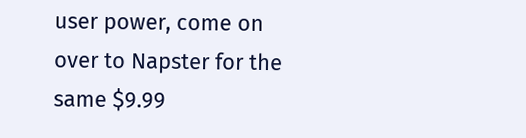user power, come on over to Napster for the same $9.99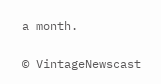a month.

© VintageNewscast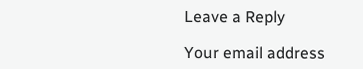Leave a Reply

Your email address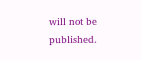will not be published.